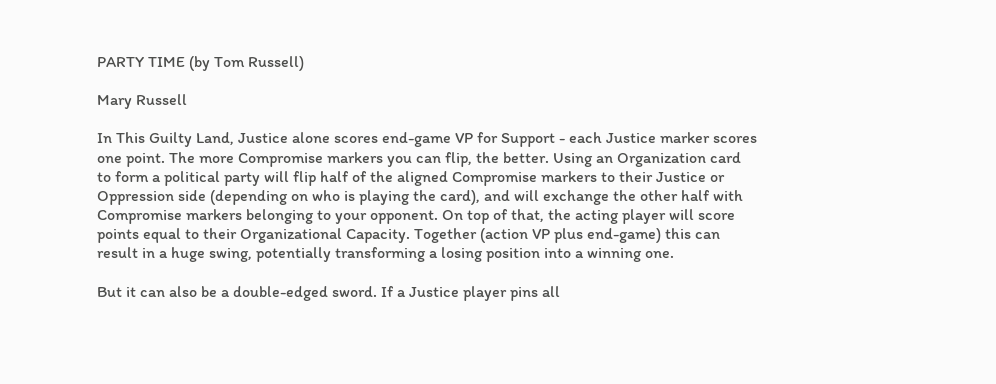PARTY TIME (by Tom Russell)

Mary Russell

In This Guilty Land, Justice alone scores end-game VP for Support - each Justice marker scores one point. The more Compromise markers you can flip, the better. Using an Organization card to form a political party will flip half of the aligned Compromise markers to their Justice or Oppression side (depending on who is playing the card), and will exchange the other half with Compromise markers belonging to your opponent. On top of that, the acting player will score points equal to their Organizational Capacity. Together (action VP plus end-game) this can result in a huge swing, potentially transforming a losing position into a winning one.

But it can also be a double-edged sword. If a Justice player pins all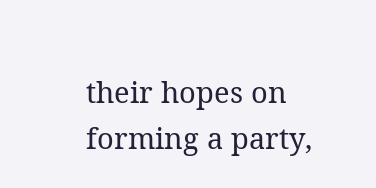their hopes on forming a party,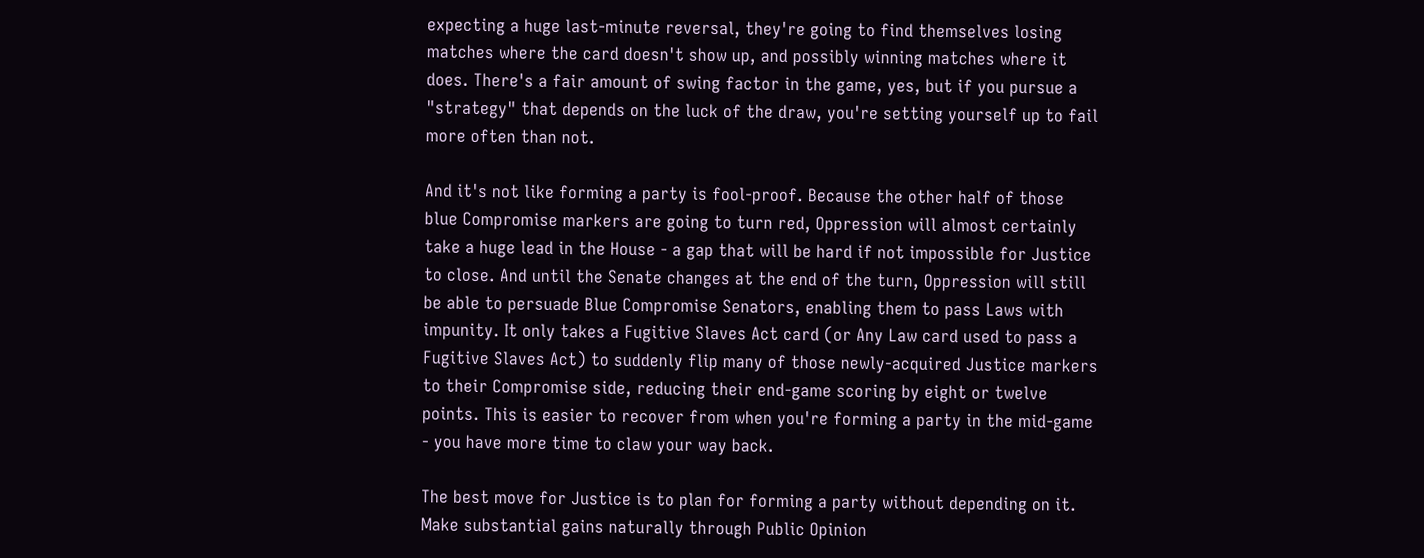expecting a huge last-minute reversal, they're going to find themselves losing matches where the card doesn't show up, and possibly winning matches where it does. There's a fair amount of swing factor in the game, yes, but if you pursue a "strategy" that depends on the luck of the draw, you're setting yourself up to fail more often than not.

And it's not like forming a party is fool-proof. Because the other half of those blue Compromise markers are going to turn red, Oppression will almost certainly take a huge lead in the House - a gap that will be hard if not impossible for Justice to close. And until the Senate changes at the end of the turn, Oppression will still be able to persuade Blue Compromise Senators, enabling them to pass Laws with impunity. It only takes a Fugitive Slaves Act card (or Any Law card used to pass a Fugitive Slaves Act) to suddenly flip many of those newly-acquired Justice markers to their Compromise side, reducing their end-game scoring by eight or twelve points. This is easier to recover from when you're forming a party in the mid-game - you have more time to claw your way back.

The best move for Justice is to plan for forming a party without depending on it. Make substantial gains naturally through Public Opinion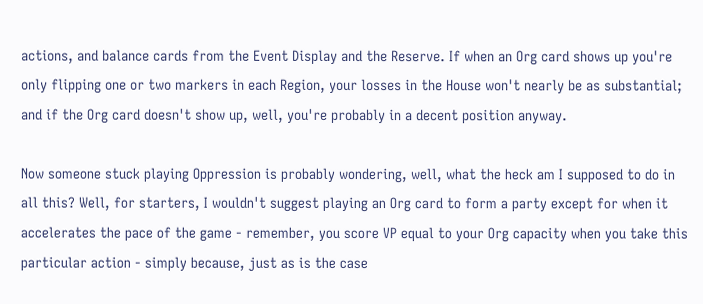actions, and balance cards from the Event Display and the Reserve. If when an Org card shows up you're only flipping one or two markers in each Region, your losses in the House won't nearly be as substantial; and if the Org card doesn't show up, well, you're probably in a decent position anyway.

Now someone stuck playing Oppression is probably wondering, well, what the heck am I supposed to do in all this? Well, for starters, I wouldn't suggest playing an Org card to form a party except for when it accelerates the pace of the game - remember, you score VP equal to your Org capacity when you take this particular action - simply because, just as is the case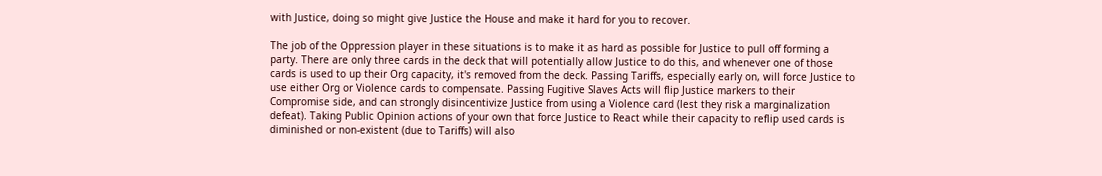with Justice, doing so might give Justice the House and make it hard for you to recover.

The job of the Oppression player in these situations is to make it as hard as possible for Justice to pull off forming a party. There are only three cards in the deck that will potentially allow Justice to do this, and whenever one of those cards is used to up their Org capacity, it's removed from the deck. Passing Tariffs, especially early on, will force Justice to use either Org or Violence cards to compensate. Passing Fugitive Slaves Acts will flip Justice markers to their Compromise side, and can strongly disincentivize Justice from using a Violence card (lest they risk a marginalization defeat). Taking Public Opinion actions of your own that force Justice to React while their capacity to reflip used cards is diminished or non-existent (due to Tariffs) will also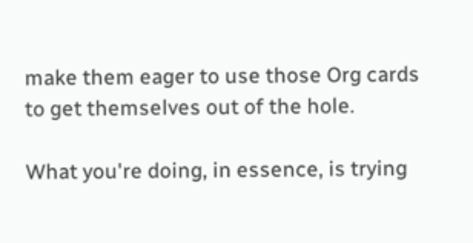make them eager to use those Org cards to get themselves out of the hole.

What you're doing, in essence, is trying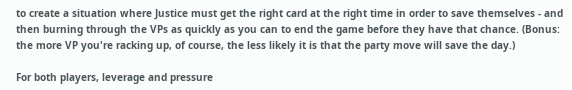to create a situation where Justice must get the right card at the right time in order to save themselves - and then burning through the VPs as quickly as you can to end the game before they have that chance. (Bonus: the more VP you're racking up, of course, the less likely it is that the party move will save the day.)

For both players, leverage and pressure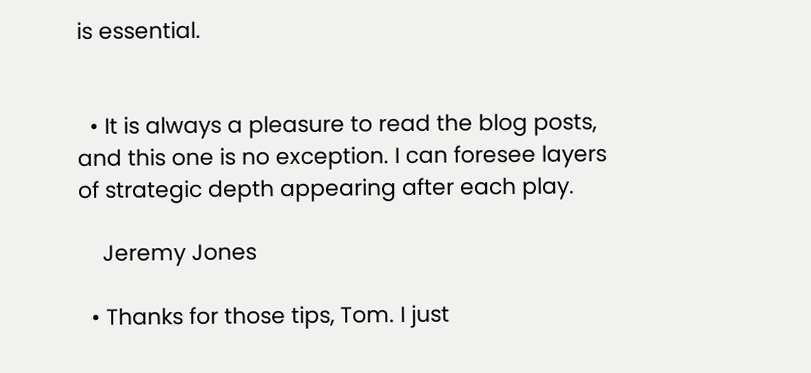is essential.


  • It is always a pleasure to read the blog posts, and this one is no exception. I can foresee layers of strategic depth appearing after each play.

    Jeremy Jones

  • Thanks for those tips, Tom. I just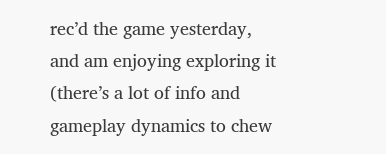rec’d the game yesterday, and am enjoying exploring it (there’s a lot of info and gameplay dynamics to chew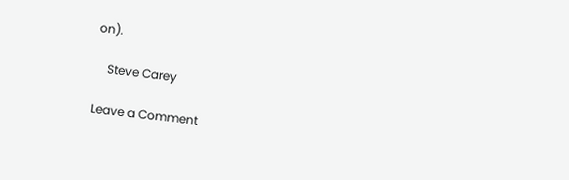on).

    Steve Carey

Leave a Comment